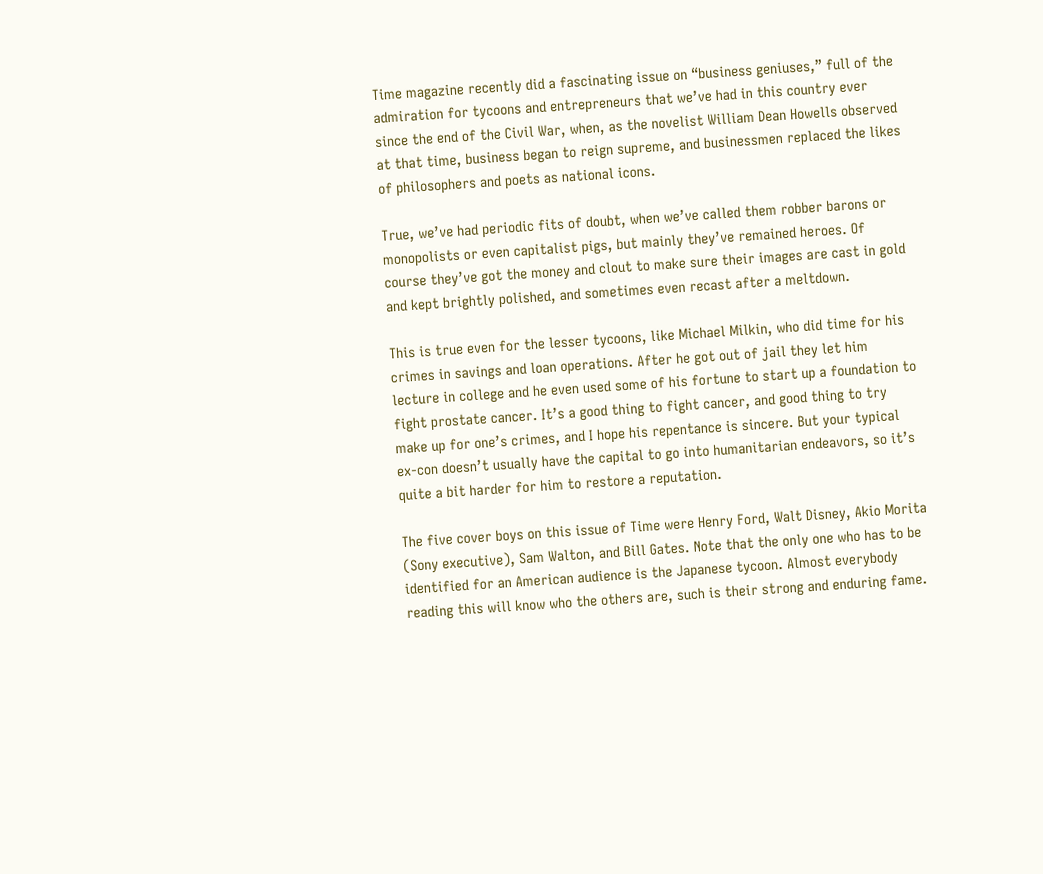Time magazine recently did a fascinating issue on “business geniuses,” full of the admiration for tycoons and entrepreneurs that we’ve had in this country ever since the end of the Civil War, when, as the novelist William Dean Howells observed at that time, business began to reign supreme, and businessmen replaced the likes of philosophers and poets as national icons.

True, we’ve had periodic fits of doubt, when we’ve called them robber barons or monopolists or even capitalist pigs, but mainly they’ve remained heroes. Of course they’ve got the money and clout to make sure their images are cast in gold and kept brightly polished, and sometimes even recast after a meltdown.

This is true even for the lesser tycoons, like Michael Milkin, who did time for his crimes in savings and loan operations. After he got out of jail they let him lecture in college and he even used some of his fortune to start up a foundation to fight prostate cancer. It’s a good thing to fight cancer, and good thing to try make up for one’s crimes, and I hope his repentance is sincere. But your typical ex-con doesn’t usually have the capital to go into humanitarian endeavors, so it’s quite a bit harder for him to restore a reputation.

The five cover boys on this issue of Time were Henry Ford, Walt Disney, Akio Morita (Sony executive), Sam Walton, and Bill Gates. Note that the only one who has to be identified for an American audience is the Japanese tycoon. Almost everybody reading this will know who the others are, such is their strong and enduring fame.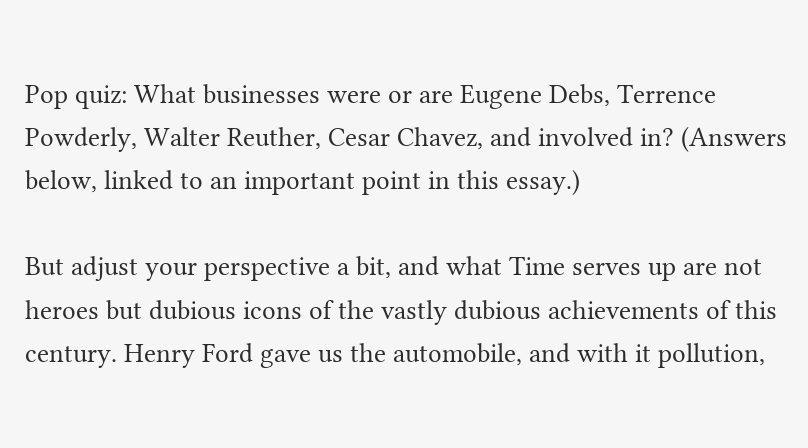Pop quiz: What businesses were or are Eugene Debs, Terrence Powderly, Walter Reuther, Cesar Chavez, and involved in? (Answers below, linked to an important point in this essay.)

But adjust your perspective a bit, and what Time serves up are not heroes but dubious icons of the vastly dubious achievements of this century. Henry Ford gave us the automobile, and with it pollution,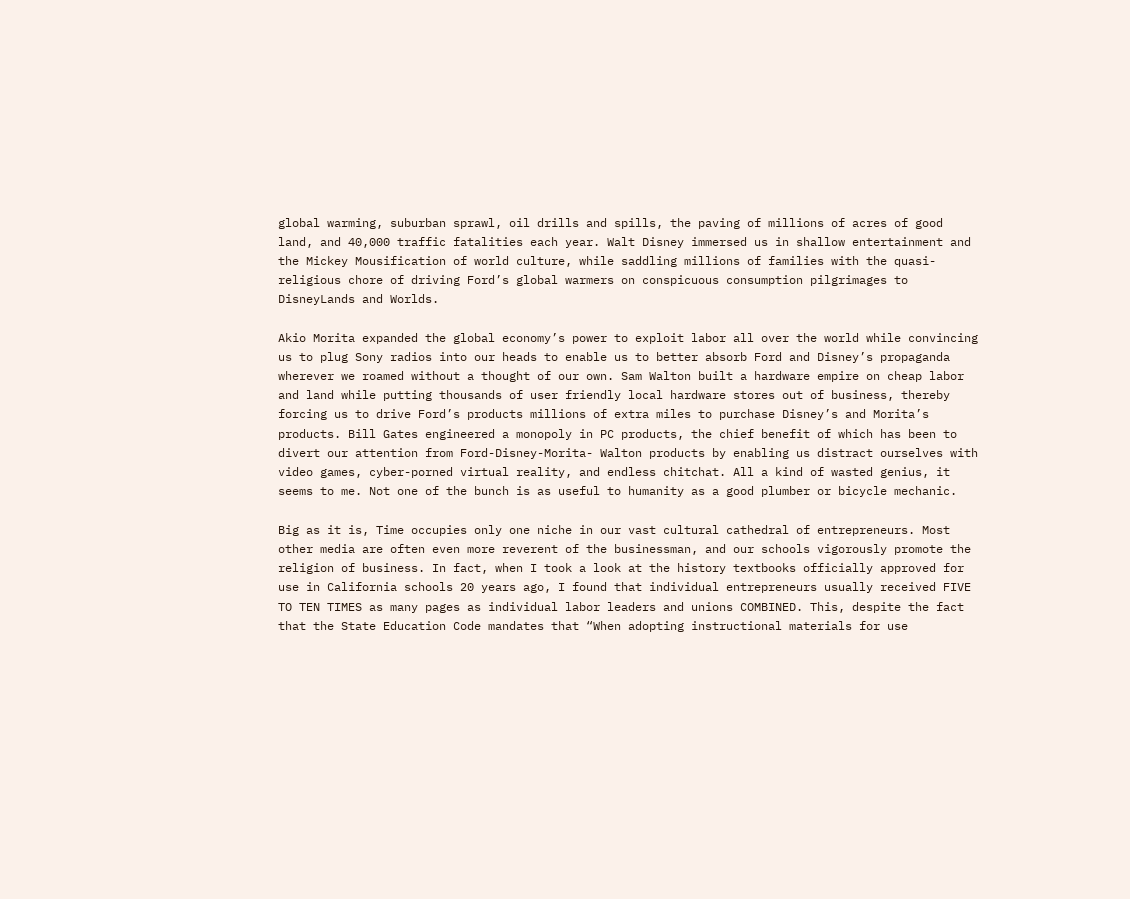global warming, suburban sprawl, oil drills and spills, the paving of millions of acres of good land, and 40,000 traffic fatalities each year. Walt Disney immersed us in shallow entertainment and the Mickey Mousification of world culture, while saddling millions of families with the quasi-religious chore of driving Ford’s global warmers on conspicuous consumption pilgrimages to DisneyLands and Worlds.

Akio Morita expanded the global economy’s power to exploit labor all over the world while convincing us to plug Sony radios into our heads to enable us to better absorb Ford and Disney’s propaganda wherever we roamed without a thought of our own. Sam Walton built a hardware empire on cheap labor and land while putting thousands of user friendly local hardware stores out of business, thereby forcing us to drive Ford’s products millions of extra miles to purchase Disney’s and Morita’s products. Bill Gates engineered a monopoly in PC products, the chief benefit of which has been to divert our attention from Ford-Disney-Morita- Walton products by enabling us distract ourselves with video games, cyber-porned virtual reality, and endless chitchat. All a kind of wasted genius, it seems to me. Not one of the bunch is as useful to humanity as a good plumber or bicycle mechanic.

Big as it is, Time occupies only one niche in our vast cultural cathedral of entrepreneurs. Most other media are often even more reverent of the businessman, and our schools vigorously promote the religion of business. In fact, when I took a look at the history textbooks officially approved for use in California schools 20 years ago, I found that individual entrepreneurs usually received FIVE TO TEN TIMES as many pages as individual labor leaders and unions COMBINED. This, despite the fact that the State Education Code mandates that “When adopting instructional materials for use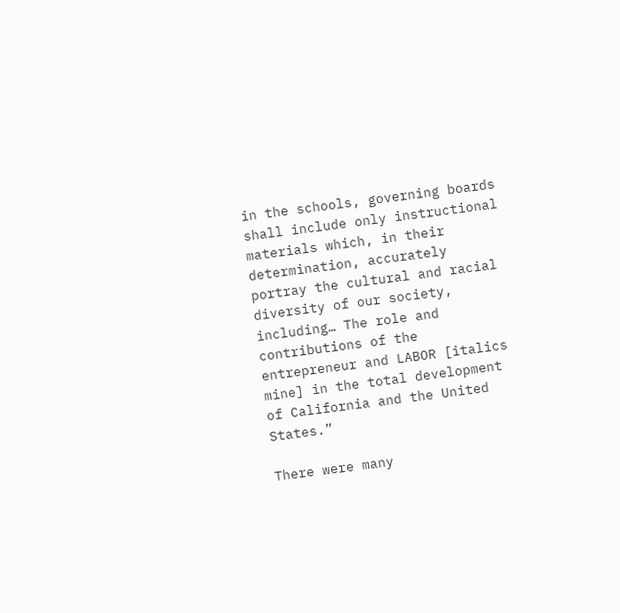in the schools, governing boards shall include only instructional materials which, in their determination, accurately portray the cultural and racial diversity of our society, including… The role and contributions of the entrepreneur and LABOR [italics mine] in the total development of California and the United States.”

There were many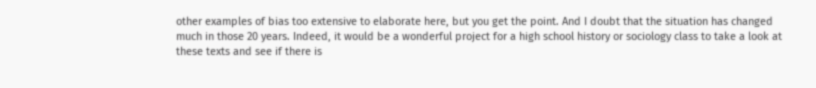other examples of bias too extensive to elaborate here, but you get the point. And I doubt that the situation has changed much in those 20 years. Indeed, it would be a wonderful project for a high school history or sociology class to take a look at these texts and see if there is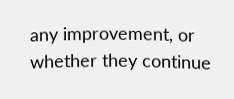any improvement, or whether they continue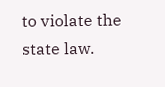to violate the state law.